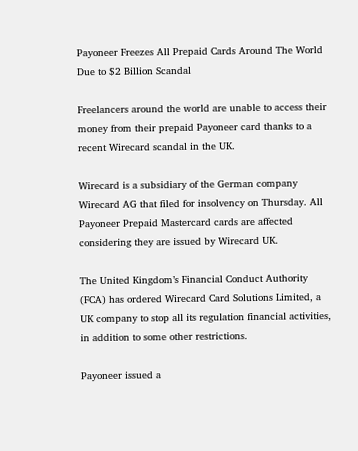Payoneer Freezes All Prepaid Cards Around The World Due to $2 Billion Scandal

Freelancers around the world are unable to access their money from their prepaid Payoneer card thanks to a recent Wirecard scandal in the UK.

Wirecard is a subsidiary of the German company Wirecard AG that filed for insolvency on Thursday. All Payoneer Prepaid Mastercard cards are affected considering they are issued by Wirecard UK.

The United Kingdom’s Financial Conduct Authority (FCA) has ordered Wirecard Card Solutions Limited, a UK company to stop all its regulation financial activities, in addition to some other restrictions.

Payoneer issued a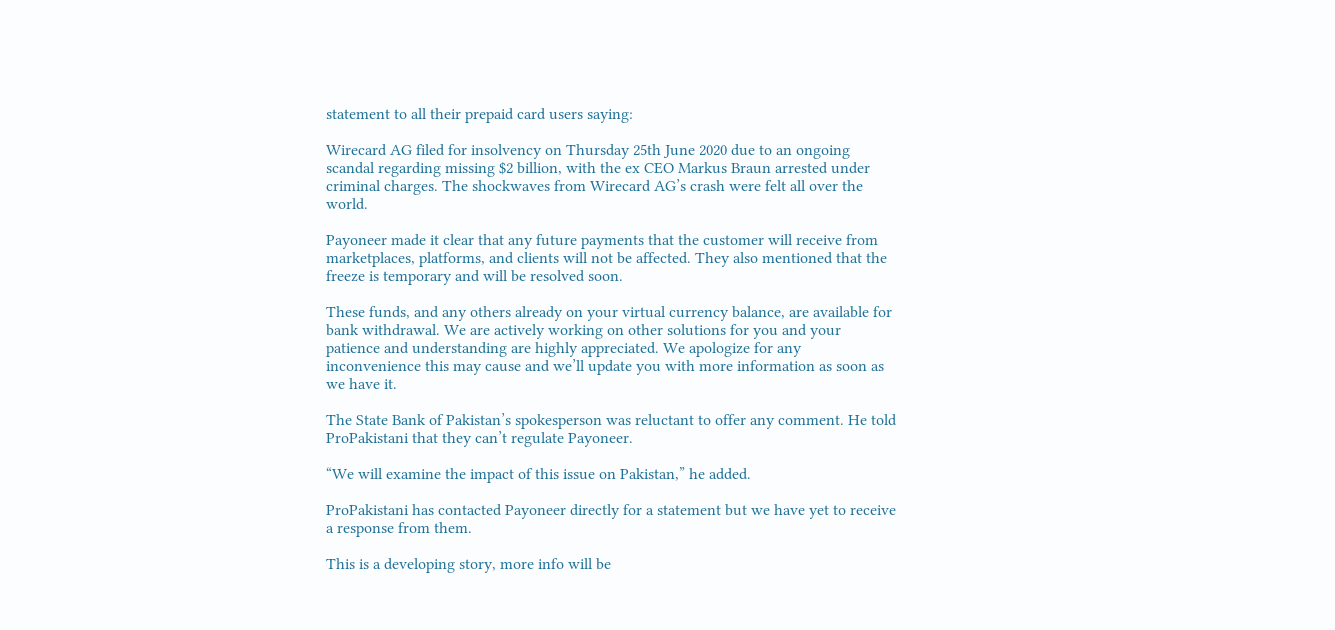statement to all their prepaid card users saying:

Wirecard AG filed for insolvency on Thursday 25th June 2020 due to an ongoing scandal regarding missing $2 billion, with the ex CEO Markus Braun arrested under criminal charges. The shockwaves from Wirecard AG’s crash were felt all over the world.

Payoneer made it clear that any future payments that the customer will receive from marketplaces, platforms, and clients will not be affected. They also mentioned that the freeze is temporary and will be resolved soon.

These funds, and any others already on your virtual currency balance, are available for bank withdrawal. We are actively working on other solutions for you and your patience and understanding are highly appreciated. We apologize for any inconvenience this may cause and we’ll update you with more information as soon as we have it.

The State Bank of Pakistan’s spokesperson was reluctant to offer any comment. He told ProPakistani that they can’t regulate Payoneer.

“We will examine the impact of this issue on Pakistan,” he added.

ProPakistani has contacted Payoneer directly for a statement but we have yet to receive a response from them.

This is a developing story, more info will be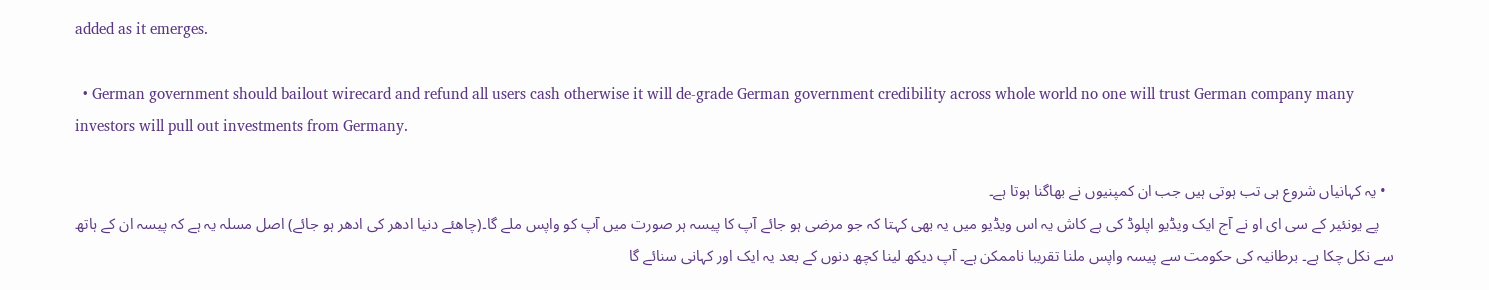added as it emerges.

  • German government should bailout wirecard and refund all users cash otherwise it will de-grade German government credibility across whole world no one will trust German company many investors will pull out investments from Germany.

  • یہ کہانیاں شروع ہی تب ہوتی ہیں جب ان کمپنیوں نے بھاگنا ہوتا ہے۔
    پے یونئیر کے سی ای او نے آج ایک ویڈیو اپلوڈ کی ہے کاش یہ اس ویڈیو میں یہ بھی کہتا کہ جو مرضی ہو جائے آپ کا پیسہ ہر صورت میں آپ کو واپس ملے گا۔(چاھئے دنیا ادھر کی ادھر ہو جائے) اصل مسلہ یہ ہے کہ پیسہ ان کے ہاتھ سے نکل چکا ہے۔ برطانیہ کی حکومت سے پیسہ واپس ملنا تقریبا ناممکن ہے۔ آپ دیکھ لینا کچھ دنوں کے بعد یہ ایک اور کہانی سنائے گا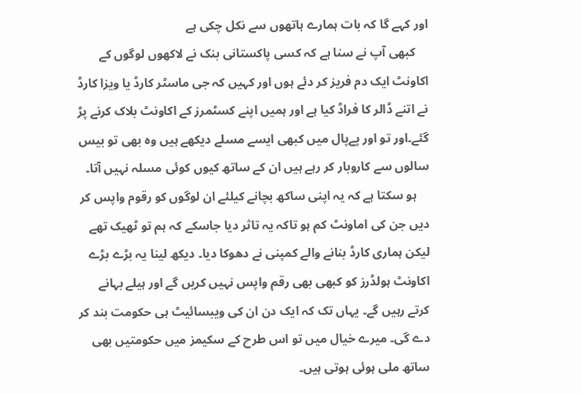اور کہے گا کہ بات ہمارے ہاتھوں سے نکل چکی ہے
    کبھی آپ نے سنا ہے کہ کسی پاکستانی بنک نے لاکھوں لوگوں کے اکاونٹ ایک دم فریز کر دئے ہوں اور کہیں کہ جی ماسٹر کارڈ یا ویزا کارڈ نے اتنے ڈالر کا فراڈ کیا ہے اور ہمیں اپنے کسٹمرز کے اکاونٹ بلاک کرنے پڑ گئے۔اور تو اور پےپال میں کبھی ایسے مسلے دیکھے ہیں وہ بھی تو بیس سالوں سے کاروبار کر رہے ہیں ان کے ساتھ کیوں کوئی مسلہ نہیں آتا۔
    ہو سکتا ہے کہ یہ اپنی ساکھ بچانے کیلئے ان لوگوں کو رقوم واپس کر دیں جن کی اماونٹ کم ہو تاکہ یہ تاثر دیا جاسکے کہ ہم تو ٹھیک تھے لیکن ہماری کارڈ بنانے والے کمپنی نے دھوکا دیا۔ دیکھ لینا یہ بڑے بڑے اکاونٹ ہولڈرز کو کبھی بھی رقم واپس نہیں کریں گے اور ہیلے بہانے کرتے رہیں گے۔ یہاں تک کہ ایک دن ان کی ویبسائیٹ ہی حکومت بند کر دے گی۔ میرے خیال میں تو اس طرح کے سکیمز میں حکومتیں بھی ساتھ ملی ہوئی ہوتی ہیں۔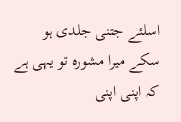اسلئے جتنی جلدی ہو سکے میرا مشورہ تو یہی ہے کہ اپنی اپنی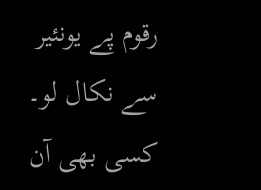رقوم پے یونئیر سے نکال لو۔ کسی بھی آن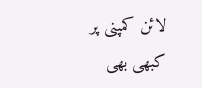لائن کمپنی پر کبھی بھی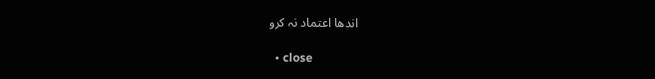اندھا اعتماد نہ کرو

  • close